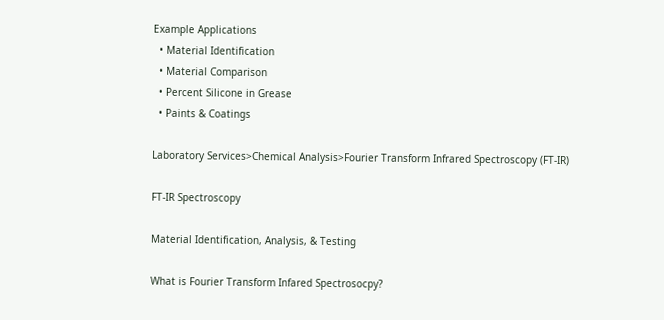Example Applications
  • Material Identification
  • Material Comparison
  • Percent Silicone in Grease
  • Paints & Coatings

Laboratory Services>Chemical Analysis>Fourier Transform Infrared Spectroscopy (FT-IR)

FT-IR Spectroscopy

Material Identification, Analysis, & Testing

What is Fourier Transform Infared Spectrosocpy?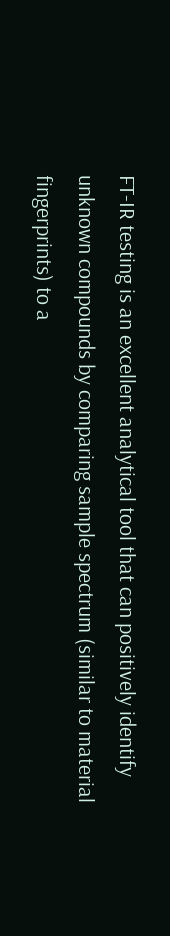FT-IR testing is an excellent analytical tool that can positively identify unknown compounds by comparing sample spectrum (similar to material fingerprints) to a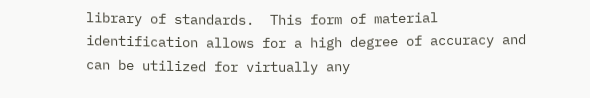library of standards.  This form of material identification allows for a high degree of accuracy and can be utilized for virtually any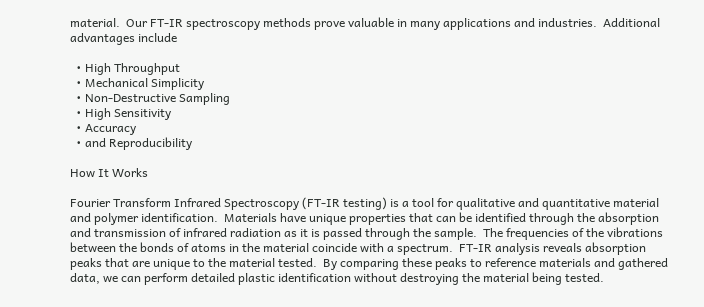material.  Our FT-IR spectroscopy methods prove valuable in many applications and industries.  Additional advantages include

  • High Throughput
  • Mechanical Simplicity
  • Non-Destructive Sampling
  • High Sensitivity
  • Accuracy
  • and Reproducibility

How It Works

Fourier Transform Infrared Spectroscopy (FT-IR testing) is a tool for qualitative and quantitative material and polymer identification.  Materials have unique properties that can be identified through the absorption and transmission of infrared radiation as it is passed through the sample.  The frequencies of the vibrations between the bonds of atoms in the material coincide with a spectrum.  FT-IR analysis reveals absorption peaks that are unique to the material tested.  By comparing these peaks to reference materials and gathered data, we can perform detailed plastic identification without destroying the material being tested.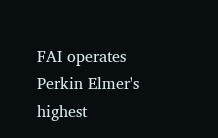FAI operates Perkin Elmer's highest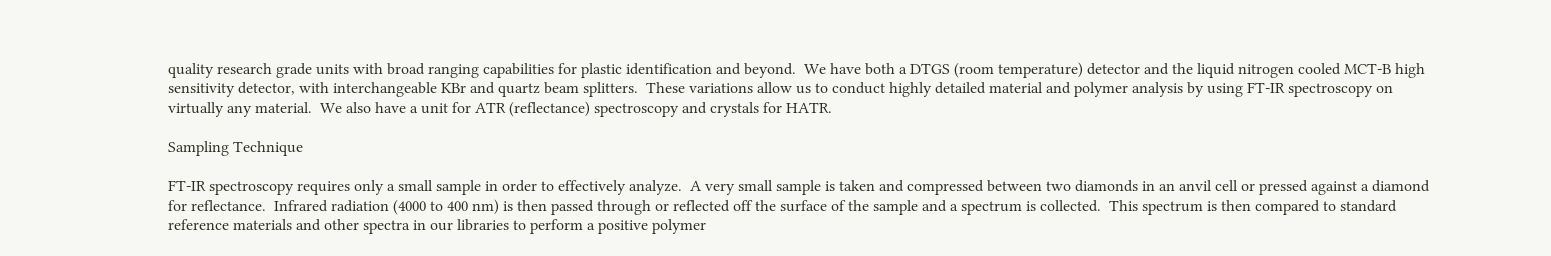quality research grade units with broad ranging capabilities for plastic identification and beyond.  We have both a DTGS (room temperature) detector and the liquid nitrogen cooled MCT-B high sensitivity detector, with interchangeable KBr and quartz beam splitters.  These variations allow us to conduct highly detailed material and polymer analysis by using FT-IR spectroscopy on virtually any material.  We also have a unit for ATR (reflectance) spectroscopy and crystals for HATR.

Sampling Technique

FT-IR spectroscopy requires only a small sample in order to effectively analyze.  A very small sample is taken and compressed between two diamonds in an anvil cell or pressed against a diamond for reflectance.  Infrared radiation (4000 to 400 nm) is then passed through or reflected off the surface of the sample and a spectrum is collected.  This spectrum is then compared to standard reference materials and other spectra in our libraries to perform a positive polymer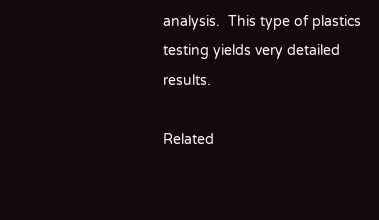analysis.  This type of plastics testing yields very detailed results.

Related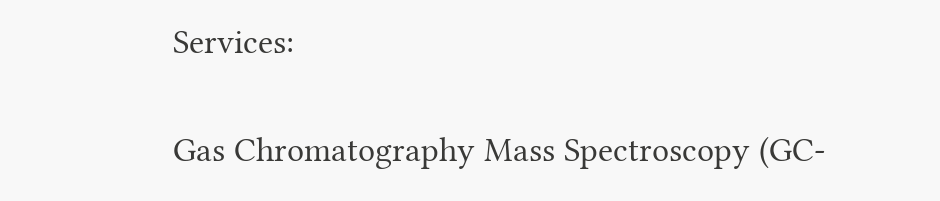Services:

Gas Chromatography Mass Spectroscopy (GC-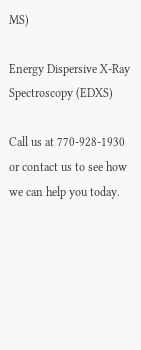MS)

Energy Dispersive X-Ray Spectroscopy (EDXS)

Call us at 770-928-1930 or contact us to see how we can help you today.